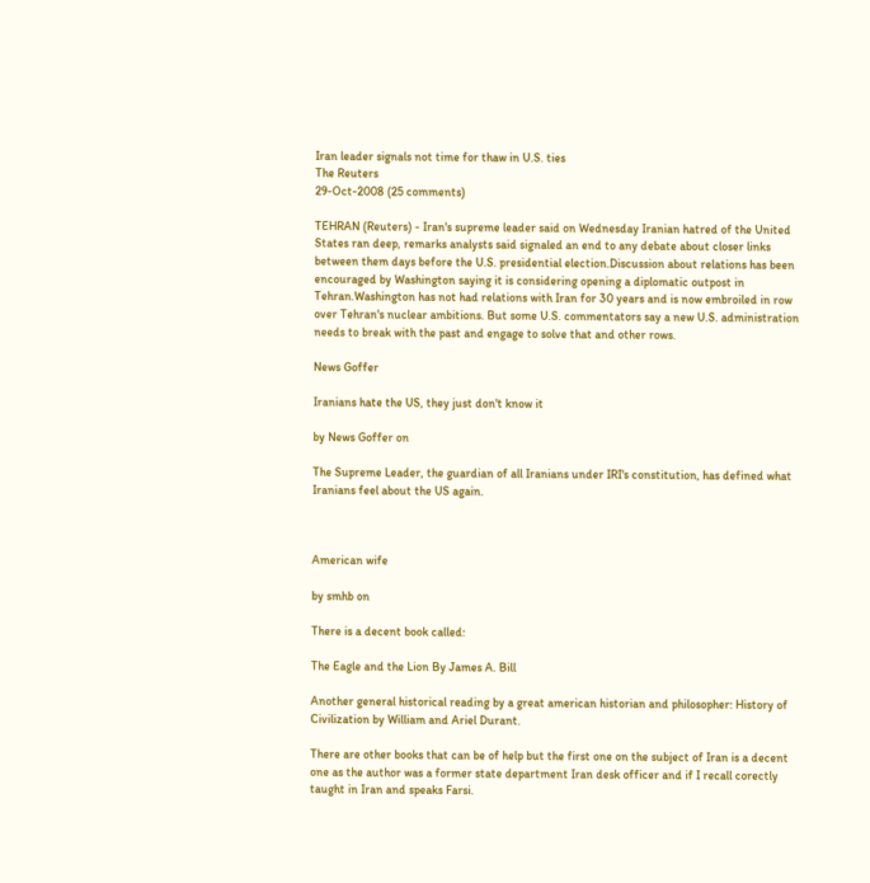Iran leader signals not time for thaw in U.S. ties
The Reuters
29-Oct-2008 (25 comments)

TEHRAN (Reuters) - Iran's supreme leader said on Wednesday Iranian hatred of the United States ran deep, remarks analysts said signaled an end to any debate about closer links between them days before the U.S. presidential election.Discussion about relations has been encouraged by Washington saying it is considering opening a diplomatic outpost in Tehran.Washington has not had relations with Iran for 30 years and is now embroiled in row over Tehran's nuclear ambitions. But some U.S. commentators say a new U.S. administration needs to break with the past and engage to solve that and other rows.

News Goffer

Iranians hate the US, they just don't know it

by News Goffer on

The Supreme Leader, the guardian of all Iranians under IRI's constitution, has defined what Iranians feel about the US again.



American wife

by smhb on

There is a decent book called:

The Eagle and the Lion By James A. Bill

Another general historical reading by a great american historian and philosopher: History of Civilization by William and Ariel Durant.

There are other books that can be of help but the first one on the subject of Iran is a decent one as the author was a former state department Iran desk officer and if I recall corectly taught in Iran and speaks Farsi.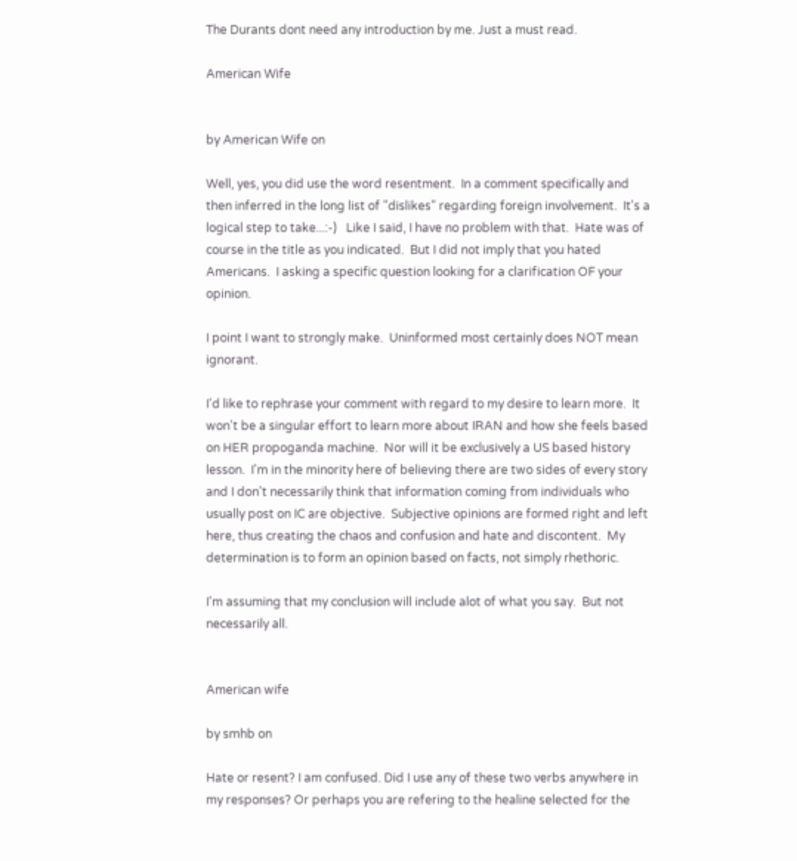The Durants dont need any introduction by me. Just a must read.

American Wife


by American Wife on

Well, yes, you did use the word resentment.  In a comment specifically and then inferred in the long list of "dislikes" regarding foreign involvement.  It's a logical step to take...:-)   Like I said, I have no problem with that.  Hate was of course in the title as you indicated.  But I did not imply that you hated Americans.  I asking a specific question looking for a clarification OF your opinion.

I point I want to strongly make.  Uninformed most certainly does NOT mean ignorant.

I'd like to rephrase your comment with regard to my desire to learn more.  It won't be a singular effort to learn more about IRAN and how she feels based on HER propoganda machine.  Nor will it be exclusively a US based history lesson.  I'm in the minority here of believing there are two sides of every story and I don't necessarily think that information coming from individuals who usually post on IC are objective.  Subjective opinions are formed right and left here, thus creating the chaos and confusion and hate and discontent.  My determination is to form an opinion based on facts, not simply rhethoric.

I'm assuming that my conclusion will include alot of what you say.  But not necessarily all.


American wife

by smhb on

Hate or resent? I am confused. Did I use any of these two verbs anywhere in my responses? Or perhaps you are refering to the healine selected for the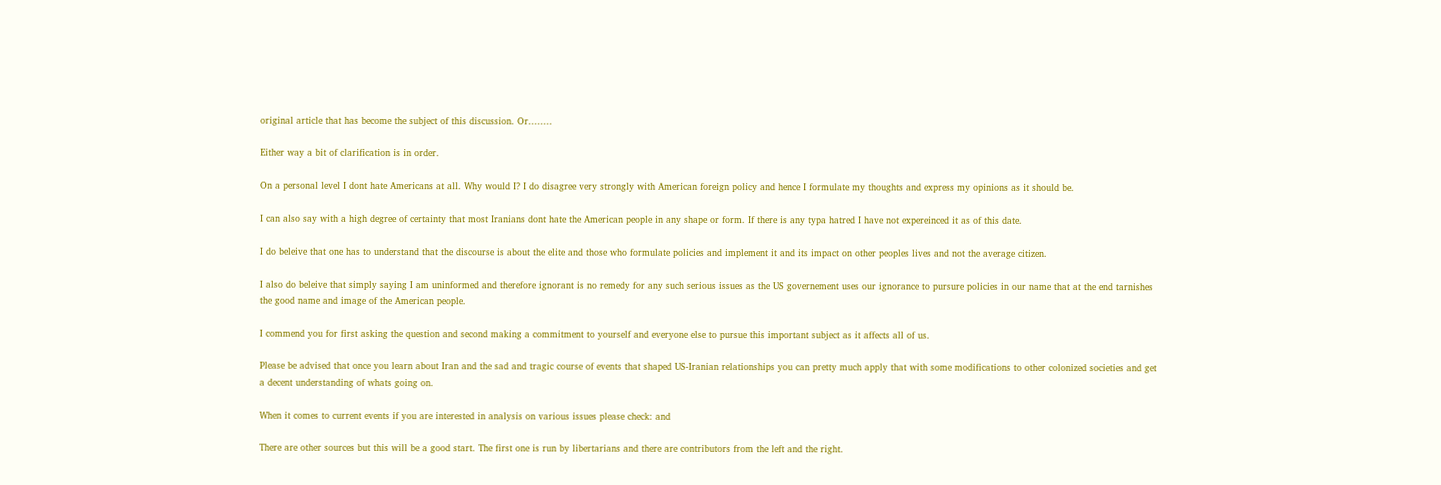original article that has become the subject of this discussion. Or........

Either way a bit of clarification is in order.

On a personal level I dont hate Americans at all. Why would I? I do disagree very strongly with American foreign policy and hence I formulate my thoughts and express my opinions as it should be.

I can also say with a high degree of certainty that most Iranians dont hate the American people in any shape or form. If there is any typa hatred I have not expereinced it as of this date.

I do beleive that one has to understand that the discourse is about the elite and those who formulate policies and implement it and its impact on other peoples lives and not the average citizen.

I also do beleive that simply saying I am uninformed and therefore ignorant is no remedy for any such serious issues as the US governement uses our ignorance to pursure policies in our name that at the end tarnishes the good name and image of the American people.

I commend you for first asking the question and second making a commitment to yourself and everyone else to pursue this important subject as it affects all of us.

Please be advised that once you learn about Iran and the sad and tragic course of events that shaped US-Iranian relationships you can pretty much apply that with some modifications to other colonized societies and get a decent understanding of whats going on.

When it comes to current events if you are interested in analysis on various issues please check: and

There are other sources but this will be a good start. The first one is run by libertarians and there are contributors from the left and the right.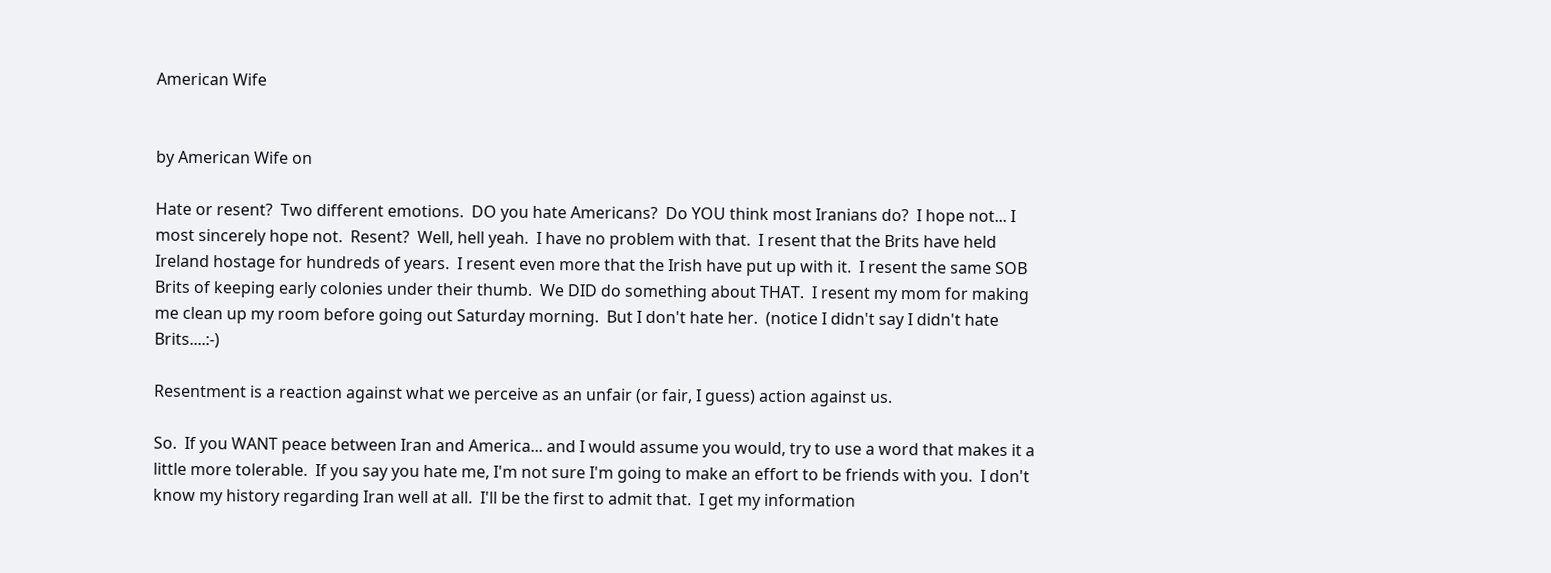American Wife


by American Wife on

Hate or resent?  Two different emotions.  DO you hate Americans?  Do YOU think most Iranians do?  I hope not... I most sincerely hope not.  Resent?  Well, hell yeah.  I have no problem with that.  I resent that the Brits have held Ireland hostage for hundreds of years.  I resent even more that the Irish have put up with it.  I resent the same SOB Brits of keeping early colonies under their thumb.  We DID do something about THAT.  I resent my mom for making me clean up my room before going out Saturday morning.  But I don't hate her.  (notice I didn't say I didn't hate Brits....:-)

Resentment is a reaction against what we perceive as an unfair (or fair, I guess) action against us.

So.  If you WANT peace between Iran and America... and I would assume you would, try to use a word that makes it a little more tolerable.  If you say you hate me, I'm not sure I'm going to make an effort to be friends with you.  I don't know my history regarding Iran well at all.  I'll be the first to admit that.  I get my information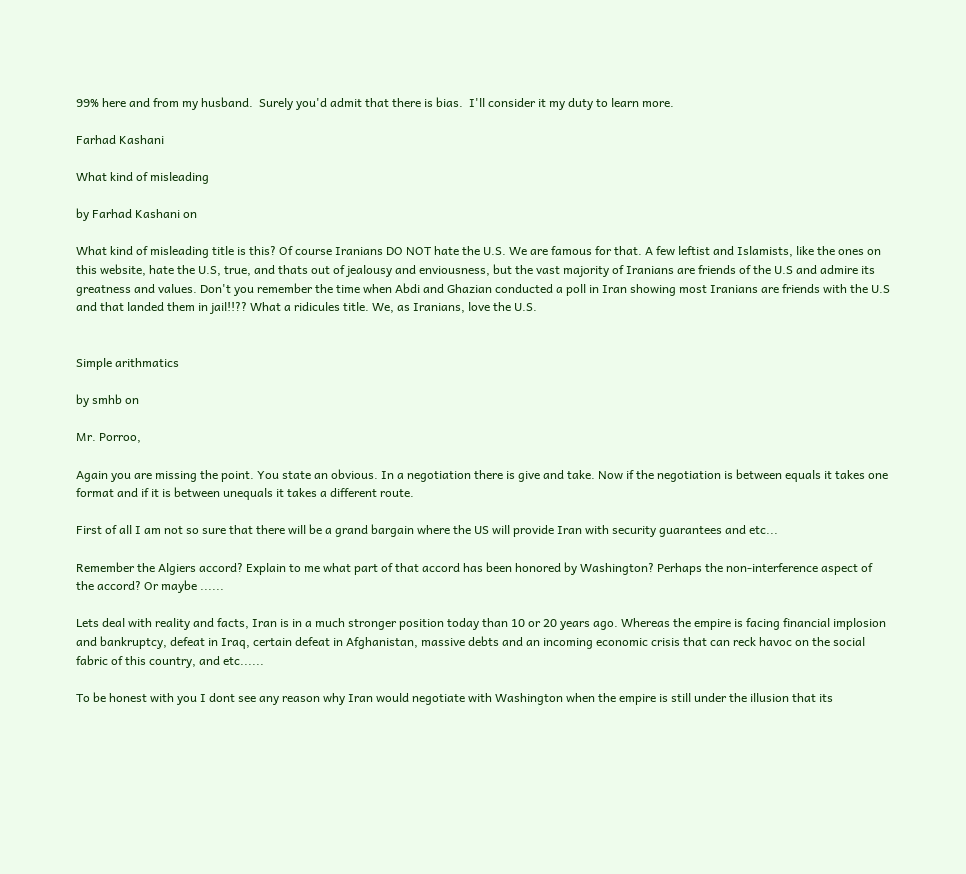99% here and from my husband.  Surely you'd admit that there is bias.  I'll consider it my duty to learn more.

Farhad Kashani

What kind of misleading

by Farhad Kashani on

What kind of misleading title is this? Of course Iranians DO NOT hate the U.S. We are famous for that. A few leftist and Islamists, like the ones on this website, hate the U.S, true, and thats out of jealousy and enviousness, but the vast majority of Iranians are friends of the U.S and admire its greatness and values. Don't you remember the time when Abdi and Ghazian conducted a poll in Iran showing most Iranians are friends with the U.S and that landed them in jail!!?? What a ridicules title. We, as Iranians, love the U.S.


Simple arithmatics

by smhb on

Mr. Porroo,

Again you are missing the point. You state an obvious. In a negotiation there is give and take. Now if the negotiation is between equals it takes one format and if it is between unequals it takes a different route.

First of all I am not so sure that there will be a grand bargain where the US will provide Iran with security guarantees and etc...

Remember the Algiers accord? Explain to me what part of that accord has been honored by Washington? Perhaps the non-interference aspect of the accord? Or maybe ......

Lets deal with reality and facts, Iran is in a much stronger position today than 10 or 20 years ago. Whereas the empire is facing financial implosion and bankruptcy, defeat in Iraq, certain defeat in Afghanistan, massive debts and an incoming economic crisis that can reck havoc on the social fabric of this country, and etc......

To be honest with you I dont see any reason why Iran would negotiate with Washington when the empire is still under the illusion that its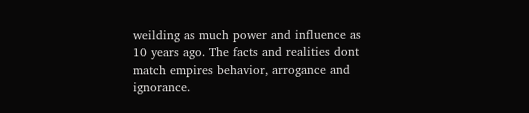weilding as much power and influence as 10 years ago. The facts and realities dont match empires behavior, arrogance and ignorance.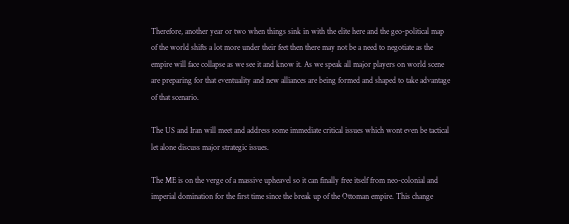Therefore, another year or two when things sink in with the elite here and the geo-political map of the world shifts a lot more under their feet then there may not be a need to negotiate as the empire will face collapse as we see it and know it. As we speak all major players on world scene are preparing for that eventuality and new alliances are being formed and shaped to take advantage of that scenario.

The US and Iran will meet and address some immediate critical issues which wont even be tactical let alone discuss major strategic issues.

The ME is on the verge of a massive upheavel so it can finally free itself from neo-colonial and imperial domination for the first time since the break up of the Ottoman empire. This change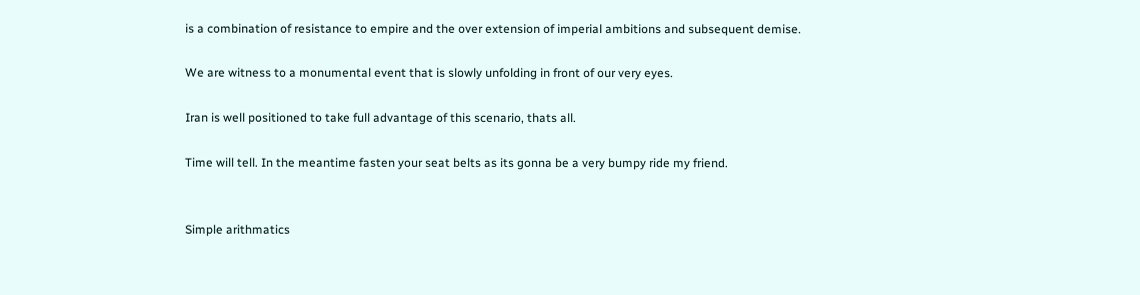is a combination of resistance to empire and the over extension of imperial ambitions and subsequent demise.

We are witness to a monumental event that is slowly unfolding in front of our very eyes.

Iran is well positioned to take full advantage of this scenario, thats all.

Time will tell. In the meantime fasten your seat belts as its gonna be a very bumpy ride my friend.


Simple arithmatics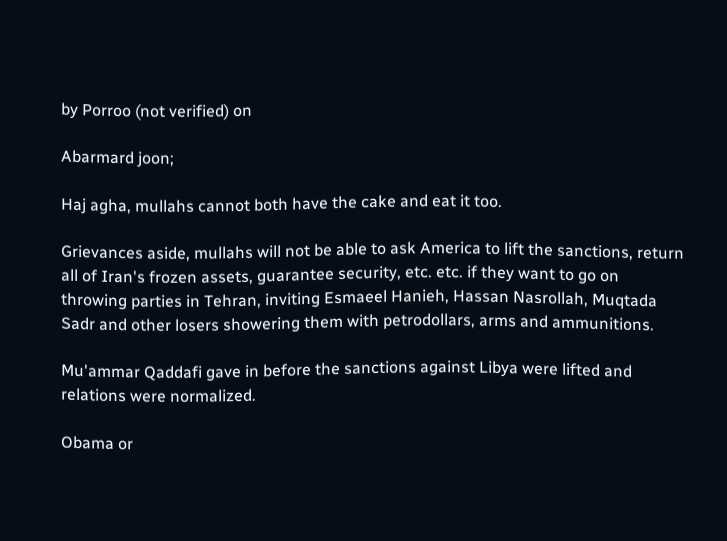by Porroo (not verified) on

Abarmard joon;

Haj agha, mullahs cannot both have the cake and eat it too.

Grievances aside, mullahs will not be able to ask America to lift the sanctions, return all of Iran's frozen assets, guarantee security, etc. etc. if they want to go on throwing parties in Tehran, inviting Esmaeel Hanieh, Hassan Nasrollah, Muqtada Sadr and other losers showering them with petrodollars, arms and ammunitions.

Mu'ammar Qaddafi gave in before the sanctions against Libya were lifted and relations were normalized.

Obama or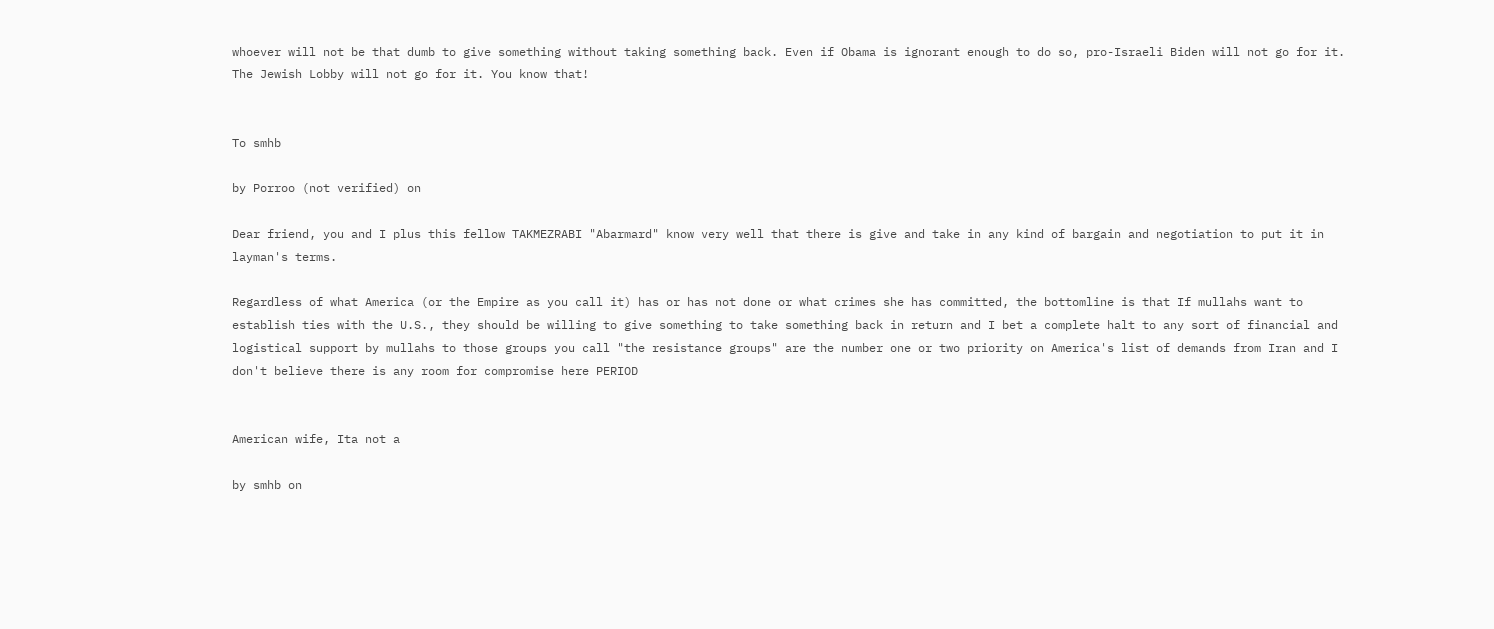whoever will not be that dumb to give something without taking something back. Even if Obama is ignorant enough to do so, pro-Israeli Biden will not go for it. The Jewish Lobby will not go for it. You know that!


To smhb

by Porroo (not verified) on

Dear friend, you and I plus this fellow TAKMEZRABI "Abarmard" know very well that there is give and take in any kind of bargain and negotiation to put it in layman's terms.

Regardless of what America (or the Empire as you call it) has or has not done or what crimes she has committed, the bottomline is that If mullahs want to establish ties with the U.S., they should be willing to give something to take something back in return and I bet a complete halt to any sort of financial and logistical support by mullahs to those groups you call "the resistance groups" are the number one or two priority on America's list of demands from Iran and I don't believe there is any room for compromise here PERIOD


American wife, Ita not a

by smhb on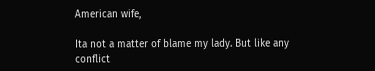American wife,

Ita not a matter of blame my lady. But like any conflict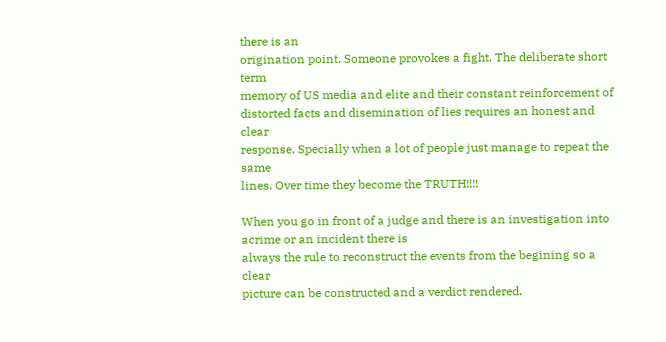there is an
origination point. Someone provokes a fight. The deliberate short term
memory of US media and elite and their constant reinforcement of
distorted facts and disemination of lies requires an honest and clear
response. Specially when a lot of people just manage to repeat the same
lines. Over time they become the TRUTH!!!!

When you go in front of a judge and there is an investigation into acrime or an incident there is
always the rule to reconstruct the events from the begining so a clear
picture can be constructed and a verdict rendered.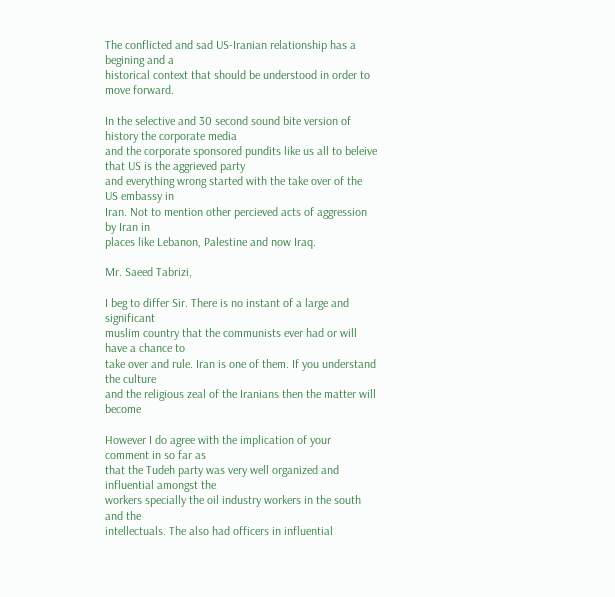The conflicted and sad US-Iranian relationship has a begining and a
historical context that should be understood in order to move forward.

In the selective and 30 second sound bite version of history the corporate media
and the corporate sponsored pundits like us all to beleive that US is the aggrieved party
and everything wrong started with the take over of the US embassy in
Iran. Not to mention other percieved acts of aggression by Iran in
places like Lebanon, Palestine and now Iraq.

Mr. Saeed Tabrizi,

I beg to differ Sir. There is no instant of a large and significant
muslim country that the communists ever had or will have a chance to
take over and rule. Iran is one of them. If you understand the culture
and the religious zeal of the Iranians then the matter will become

However I do agree with the implication of your comment in so far as
that the Tudeh party was very well organized and influential amongst the
workers specially the oil industry workers in the south and the
intellectuals. The also had officers in influential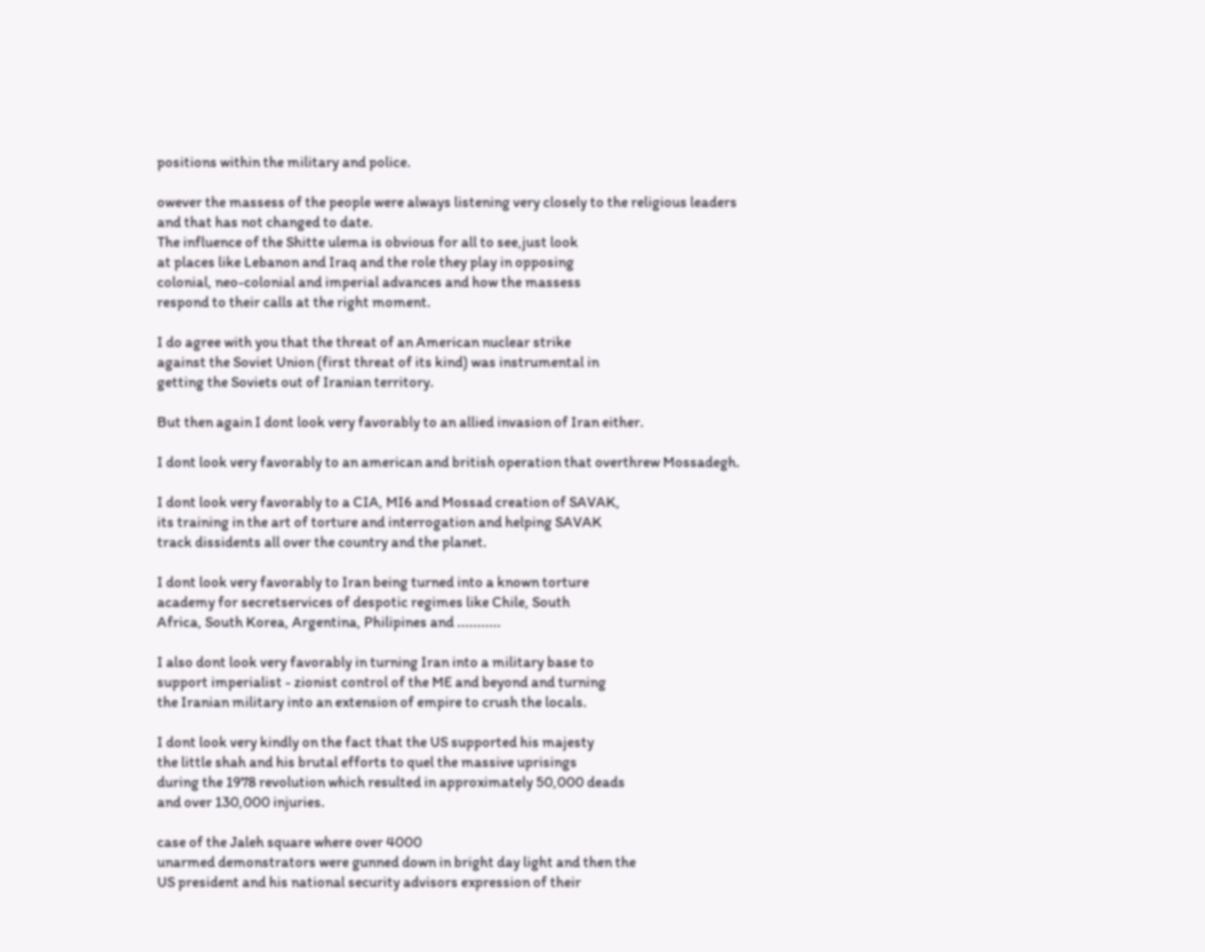positions within the military and police.

owever the massess of the people were always listening very closely to the religious leaders and that has not changed to date.
The influence of the Shitte ulema is obvious for all to see,just look
at places like Lebanon and Iraq and the role they play in opposing
colonial, neo-colonial and imperial advances and how the massess
respond to their calls at the right moment.

I do agree with you that the threat of an American nuclear strike
against the Soviet Union (first threat of its kind) was instrumental in
getting the Soviets out of Iranian territory.

But then again I dont look very favorably to an allied invasion of Iran either.

I dont look very favorably to an american and british operation that overthrew Mossadegh.

I dont look very favorably to a CIA, MI6 and Mossad creation of SAVAK,
its training in the art of torture and interrogation and helping SAVAK
track dissidents all over the country and the planet.

I dont look very favorably to Iran being turned into a known torture
academy for secretservices of despotic regimes like Chile, South
Africa, South Korea, Argentina, Philipines and ...........

I also dont look very favorably in turning Iran into a military base to
support imperialist - zionist control of the ME and beyond and turning
the Iranian military into an extension of empire to crush the locals.

I dont look very kindly on the fact that the US supported his majesty
the little shah and his brutal efforts to quel the massive uprisings
during the 1978 revolution which resulted in approximately 50,000 deads
and over 130,000 injuries.

case of the Jaleh square where over 4000
unarmed demonstrators were gunned down in bright day light and then the
US president and his national security advisors expression of their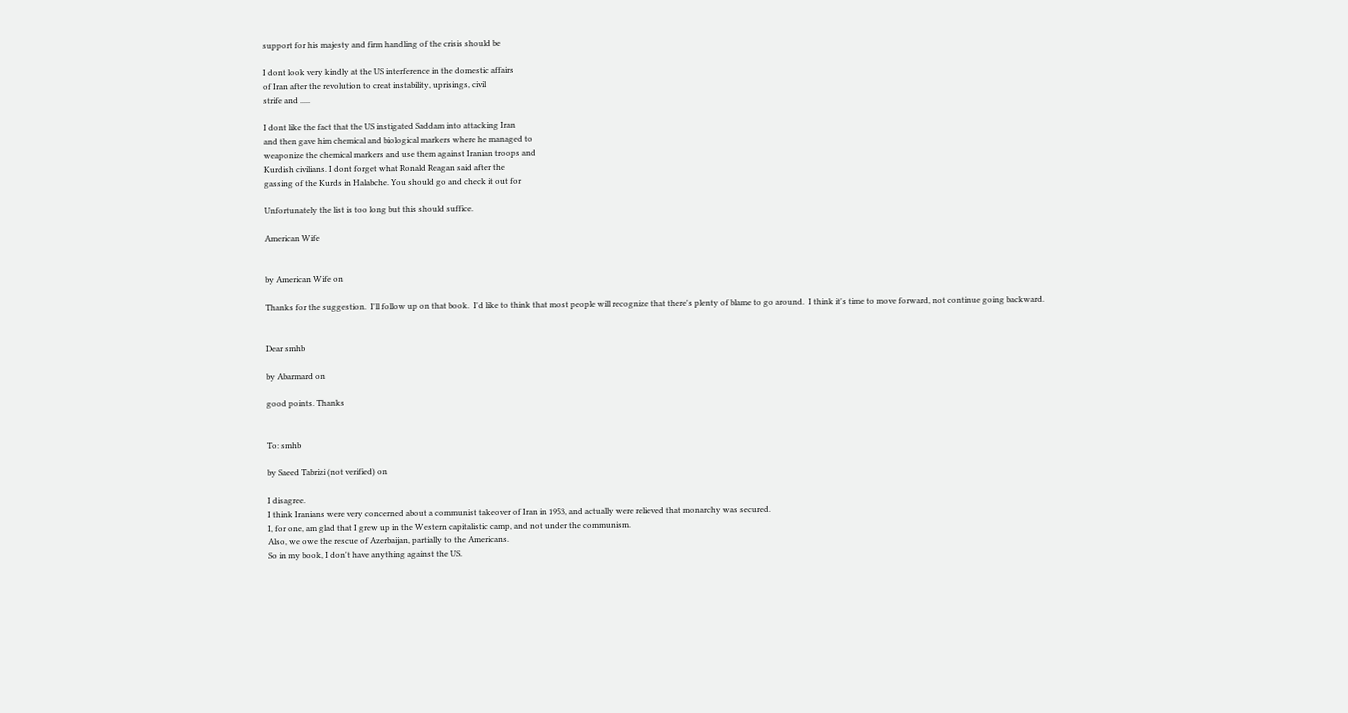support for his majesty and firm handling of the crisis should be

I dont look very kindly at the US interference in the domestic affairs
of Iran after the revolution to creat instability, uprisings, civil
strife and .....

I dont like the fact that the US instigated Saddam into attacking Iran
and then gave him chemical and biological markers where he managed to
weaponize the chemical markers and use them against Iranian troops and
Kurdish civilians. I dont forget what Ronald Reagan said after the
gassing of the Kurds in Halabche. You should go and check it out for

Unfortunately the list is too long but this should suffice.

American Wife


by American Wife on

Thanks for the suggestion.  I'll follow up on that book.  I'd like to think that most people will recognize that there's plenty of blame to go around.  I think it's time to move forward, not continue going backward.


Dear smhb

by Abarmard on

good points. Thanks


To: smhb

by Saeed Tabrizi (not verified) on

I disagree.
I think Iranians were very concerned about a communist takeover of Iran in 1953, and actually were relieved that monarchy was secured.
I, for one, am glad that I grew up in the Western capitalistic camp, and not under the communism.
Also, we owe the rescue of Azerbaijan, partially to the Americans.
So in my book, I don't have anything against the US.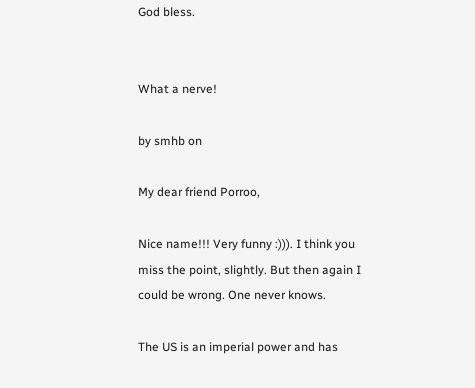God bless.


What a nerve!

by smhb on

My dear friend Porroo,

Nice name!!! Very funny :))). I think you miss the point, slightly. But then again I could be wrong. One never knows.

The US is an imperial power and has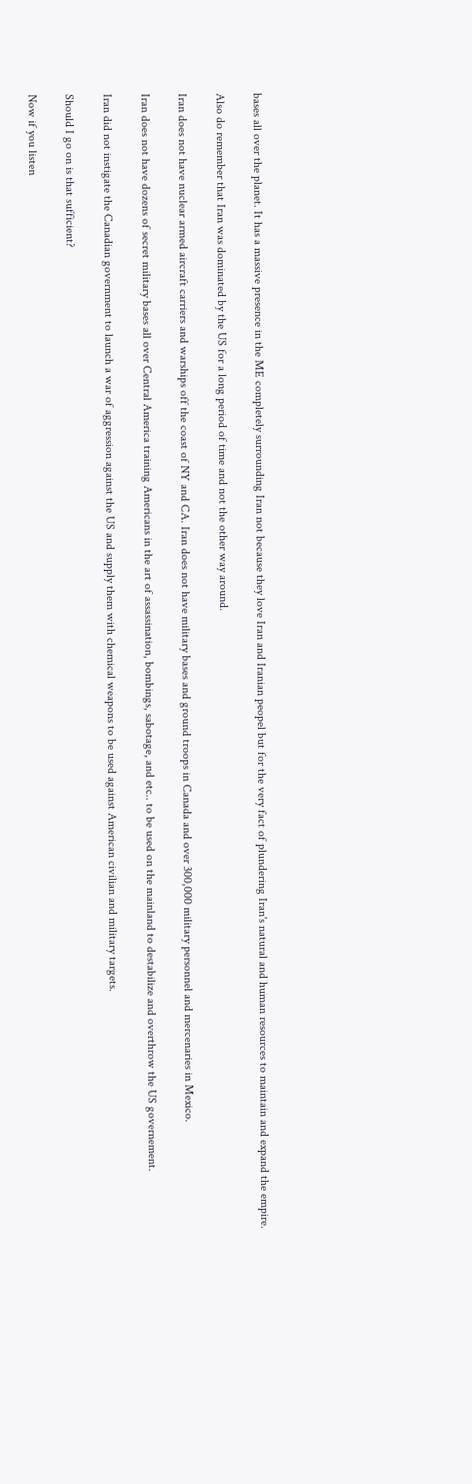bases all over the planet. It has a massive presence in the ME completely surrounding Iran not because they love Iran and Iranian peopel but for the very fact of plundering Iran's natural and human resources to maintain and expand the empire.

Also do remember that Iran was dominated by the US for a long period of time and not the other way around.

Iran does not have nuclear armed aircraft carriers and warships off the coast of NY and CA. Iran does not have military bases and ground troops in Canada and over 300,000 military personnel and mercenaries in Mexico.

Iran does not have dozens of secret military bases all over Central America training Americans in the art of assassination, bombings, sabotage, and etc.. to be used on the mainland to destabilize and overthrow the US governement.

Iran did not instigate the Canadian government to launch a war of aggression against the US and supply them with chemical weapons to be used against American civilian and military targets.

Should I go on is that sufficient?

Now if you listen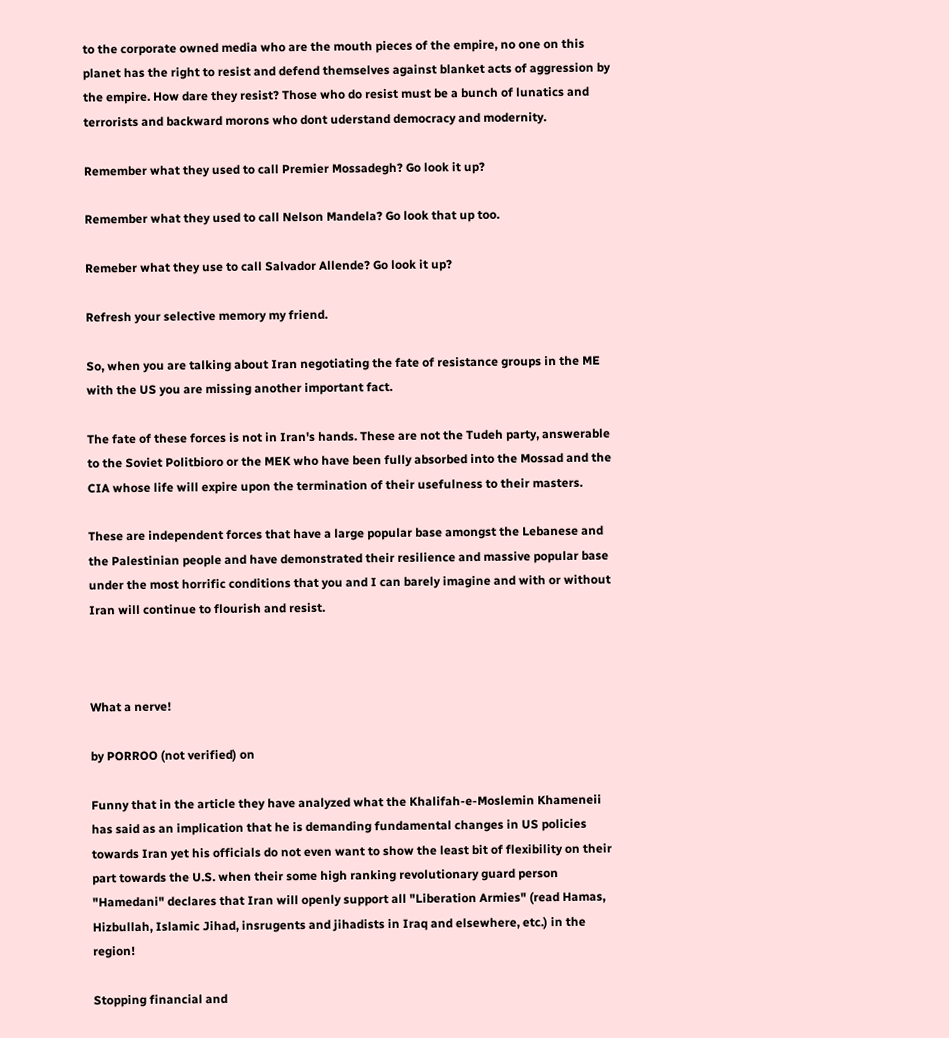to the corporate owned media who are the mouth pieces of the empire, no one on this planet has the right to resist and defend themselves against blanket acts of aggression by the empire. How dare they resist? Those who do resist must be a bunch of lunatics and terrorists and backward morons who dont uderstand democracy and modernity.

Remember what they used to call Premier Mossadegh? Go look it up?

Remember what they used to call Nelson Mandela? Go look that up too.

Remeber what they use to call Salvador Allende? Go look it up?

Refresh your selective memory my friend.

So, when you are talking about Iran negotiating the fate of resistance groups in the ME with the US you are missing another important fact.

The fate of these forces is not in Iran's hands. These are not the Tudeh party, answerable to the Soviet Politbioro or the MEK who have been fully absorbed into the Mossad and the CIA whose life will expire upon the termination of their usefulness to their masters.

These are independent forces that have a large popular base amongst the Lebanese and the Palestinian people and have demonstrated their resilience and massive popular base under the most horrific conditions that you and I can barely imagine and with or without Iran will continue to flourish and resist.



What a nerve!

by PORROO (not verified) on

Funny that in the article they have analyzed what the Khalifah-e-Moslemin Khameneii has said as an implication that he is demanding fundamental changes in US policies towards Iran yet his officials do not even want to show the least bit of flexibility on their part towards the U.S. when their some high ranking revolutionary guard person "Hamedani" declares that Iran will openly support all "Liberation Armies" (read Hamas, Hizbullah, Islamic Jihad, insrugents and jihadists in Iraq and elsewhere, etc.) in the region!

Stopping financial and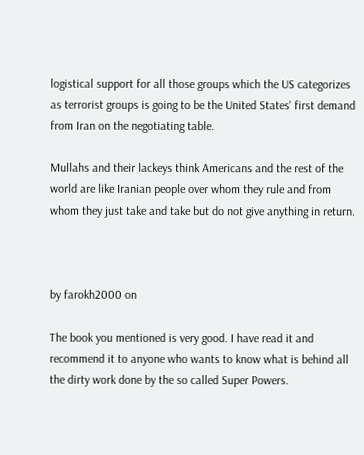logistical support for all those groups which the US categorizes as terrorist groups is going to be the United States' first demand from Iran on the negotiating table.

Mullahs and their lackeys think Americans and the rest of the world are like Iranian people over whom they rule and from whom they just take and take but do not give anything in return.



by farokh2000 on

The book you mentioned is very good. I have read it and recommend it to anyone who wants to know what is behind all the dirty work done by the so called Super Powers.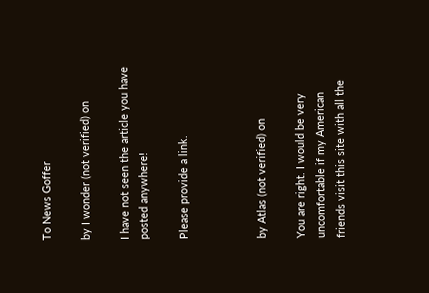To News Goffer

by I wonder (not verified) on

I have not seen the article you have posted anywhere!

Please provide a link.



by Atlas (not verified) on

You are right. I would be very uncomfortable if my American friends visit this site with all the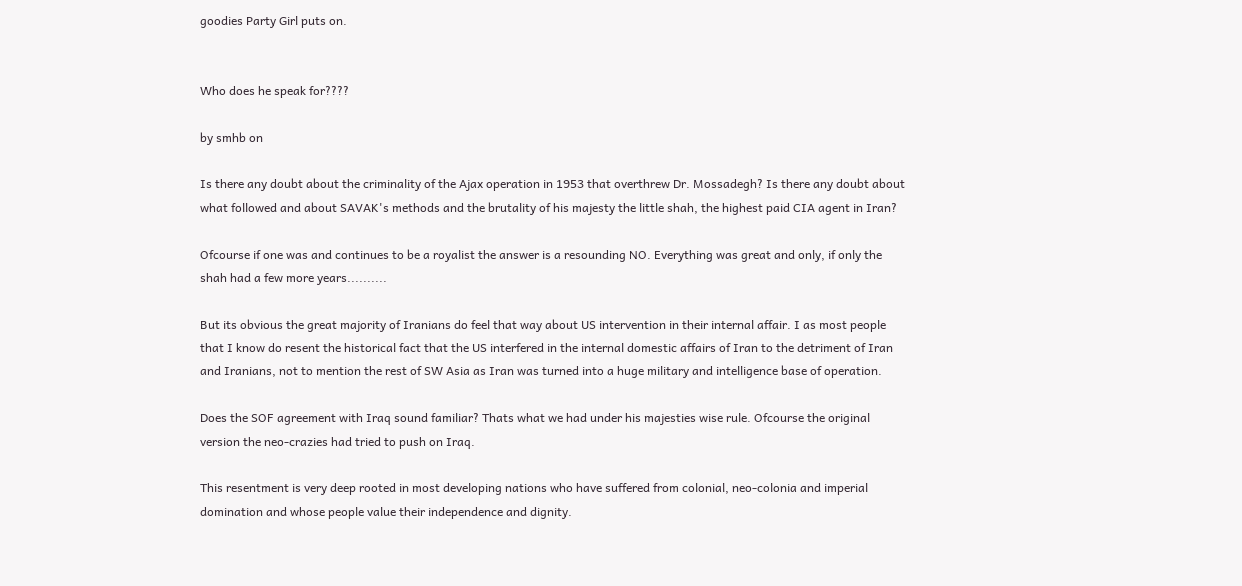goodies Party Girl puts on.


Who does he speak for????

by smhb on

Is there any doubt about the criminality of the Ajax operation in 1953 that overthrew Dr. Mossadegh? Is there any doubt about what followed and about SAVAK's methods and the brutality of his majesty the little shah, the highest paid CIA agent in Iran?

Ofcourse if one was and continues to be a royalist the answer is a resounding NO. Everything was great and only, if only the shah had a few more years..........

But its obvious the great majority of Iranians do feel that way about US intervention in their internal affair. I as most people that I know do resent the historical fact that the US interfered in the internal domestic affairs of Iran to the detriment of Iran and Iranians, not to mention the rest of SW Asia as Iran was turned into a huge military and intelligence base of operation.

Does the SOF agreement with Iraq sound familiar? Thats what we had under his majesties wise rule. Ofcourse the original version the neo-crazies had tried to push on Iraq.

This resentment is very deep rooted in most developing nations who have suffered from colonial, neo-colonia and imperial domination and whose people value their independence and dignity.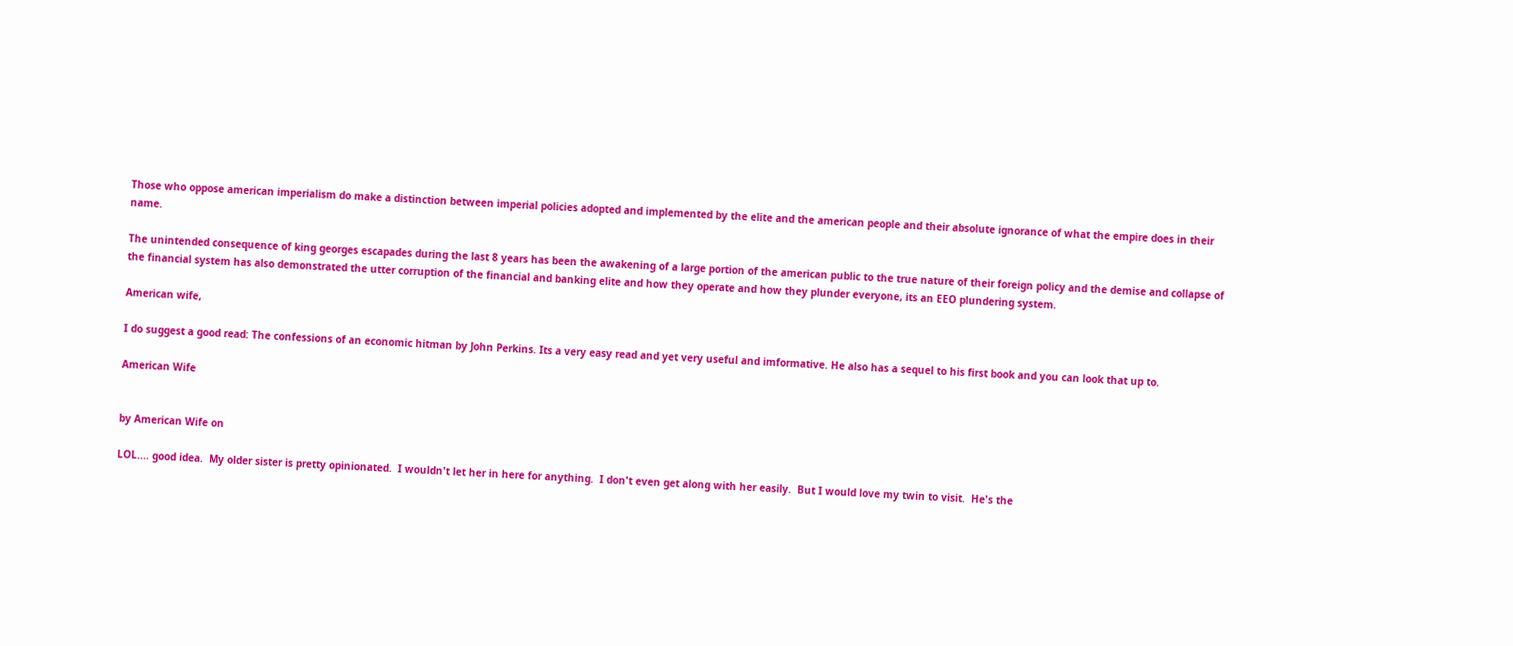Those who oppose american imperialism do make a distinction between imperial policies adopted and implemented by the elite and the american people and their absolute ignorance of what the empire does in their name.

The unintended consequence of king georges escapades during the last 8 years has been the awakening of a large portion of the american public to the true nature of their foreign policy and the demise and collapse of the financial system has also demonstrated the utter corruption of the financial and banking elite and how they operate and how they plunder everyone, its an EEO plundering system.

American wife,

I do suggest a good read: The confessions of an economic hitman by John Perkins. Its a very easy read and yet very useful and imformative. He also has a sequel to his first book and you can look that up to.

American Wife


by American Wife on

LOL.... good idea.  My older sister is pretty opinionated.  I wouldn't let her in here for anything.  I don't even get along with her easily.  But I would love my twin to visit.  He's the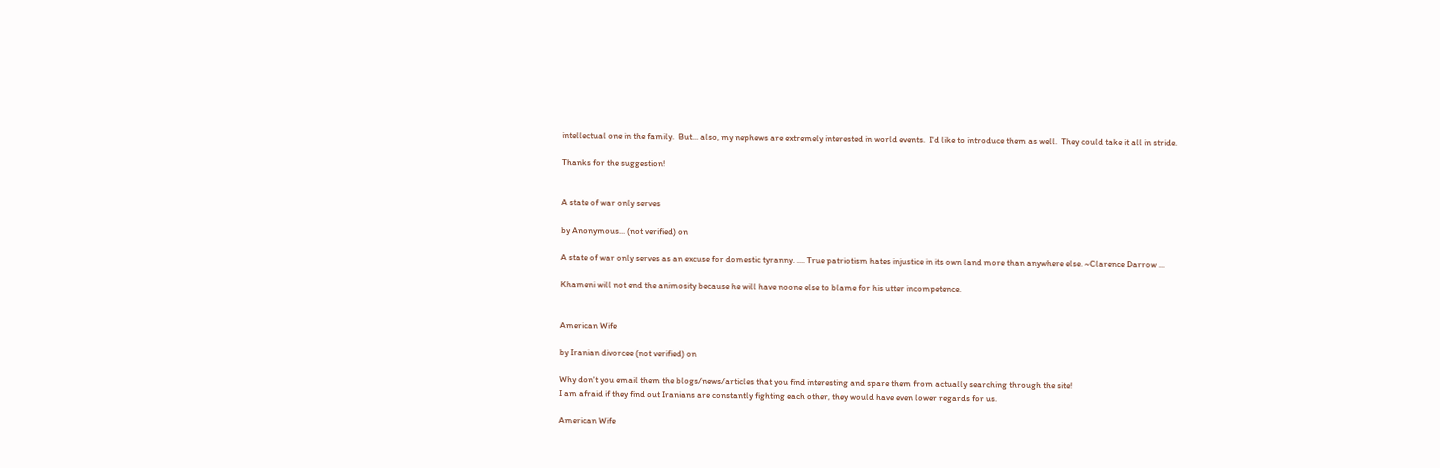intellectual one in the family.  But... also, my nephews are extremely interested in world events.  I'd like to introduce them as well.  They could take it all in stride.

Thanks for the suggestion!


A state of war only serves

by Anonymous... (not verified) on

A state of war only serves as an excuse for domestic tyranny. .... True patriotism hates injustice in its own land more than anywhere else. ~Clarence Darrow ...

Khameni will not end the animosity because he will have noone else to blame for his utter incompetence.


American Wife

by Iranian divorcee (not verified) on

Why don't you email them the blogs/news/articles that you find interesting and spare them from actually searching through the site!
I am afraid if they find out Iranians are constantly fighting each other, they would have even lower regards for us.

American Wife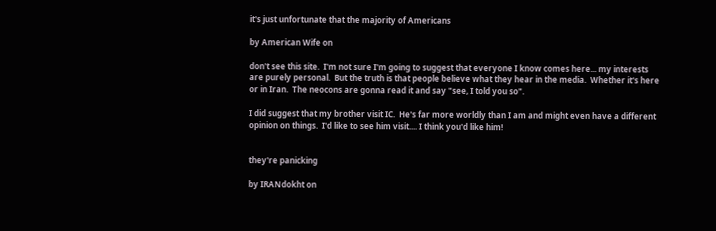it's just unfortunate that the majority of Americans

by American Wife on

don't see this site.  I'm not sure I'm going to suggest that everyone I know comes here... my interests are purely personal.  But the truth is that people believe what they hear in the media.  Whether it's here or in Iran.  The neocons are gonna read it and say "see, I told you so".

I did suggest that my brother visit IC.  He's far more worldly than I am and might even have a different opinion on things.  I'd like to see him visit.... I think you'd like him!


they're panicking

by IRANdokht on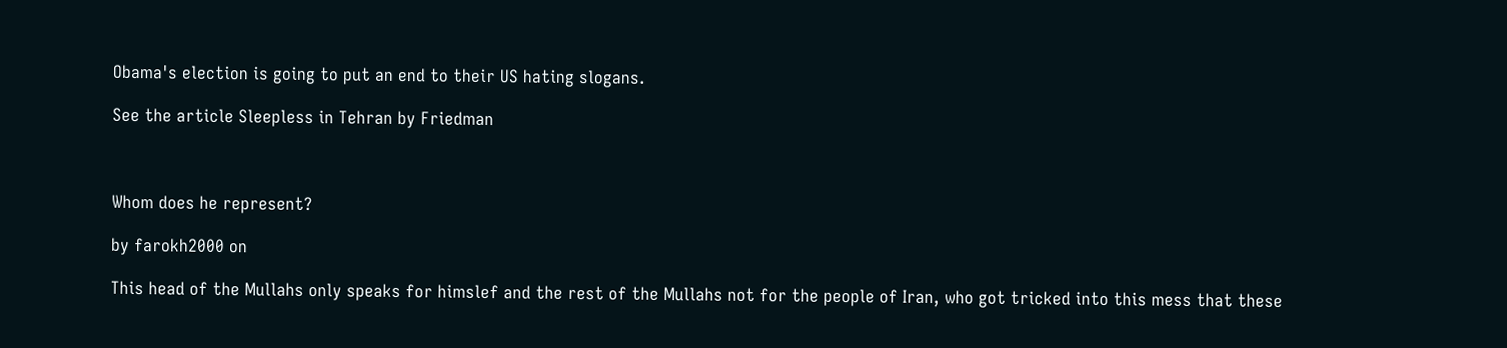Obama's election is going to put an end to their US hating slogans.

See the article Sleepless in Tehran by Friedman



Whom does he represent?

by farokh2000 on

This head of the Mullahs only speaks for himslef and the rest of the Mullahs not for the people of Iran, who got tricked into this mess that these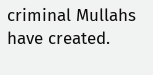criminal Mullahs have created.